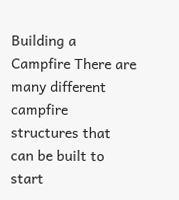Building a Campfire There are many different campfire structures that can be built to start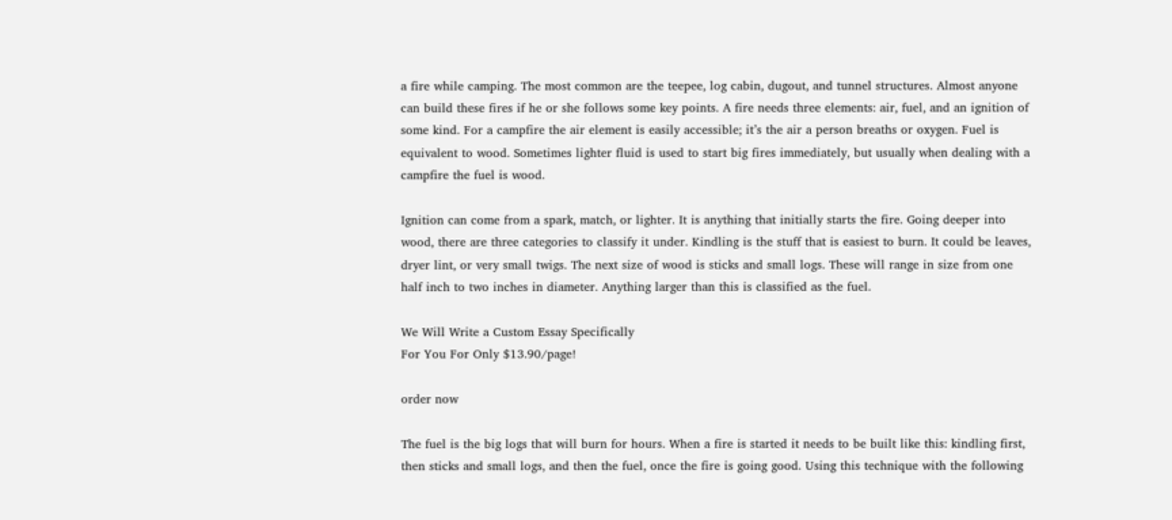a fire while camping. The most common are the teepee, log cabin, dugout, and tunnel structures. Almost anyone can build these fires if he or she follows some key points. A fire needs three elements: air, fuel, and an ignition of some kind. For a campfire the air element is easily accessible; it’s the air a person breaths or oxygen. Fuel is equivalent to wood. Sometimes lighter fluid is used to start big fires immediately, but usually when dealing with a campfire the fuel is wood.

Ignition can come from a spark, match, or lighter. It is anything that initially starts the fire. Going deeper into wood, there are three categories to classify it under. Kindling is the stuff that is easiest to burn. It could be leaves, dryer lint, or very small twigs. The next size of wood is sticks and small logs. These will range in size from one half inch to two inches in diameter. Anything larger than this is classified as the fuel.

We Will Write a Custom Essay Specifically
For You For Only $13.90/page!

order now

The fuel is the big logs that will burn for hours. When a fire is started it needs to be built like this: kindling first, then sticks and small logs, and then the fuel, once the fire is going good. Using this technique with the following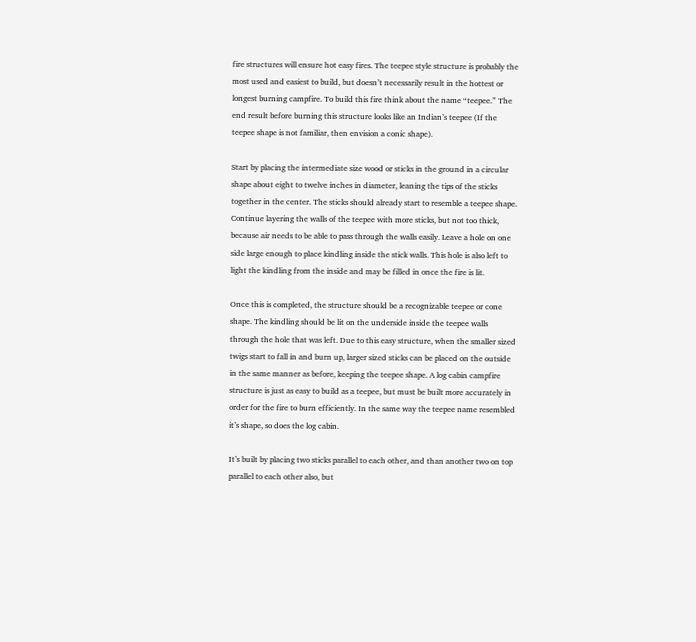fire structures will ensure hot easy fires. The teepee style structure is probably the most used and easiest to build, but doesn’t necessarily result in the hottest or longest burning campfire. To build this fire think about the name “teepee.” The end result before burning this structure looks like an Indian’s teepee (If the teepee shape is not familiar, then envision a conic shape).

Start by placing the intermediate size wood or sticks in the ground in a circular shape about eight to twelve inches in diameter, leaning the tips of the sticks together in the center. The sticks should already start to resemble a teepee shape. Continue layering the walls of the teepee with more sticks, but not too thick, because air needs to be able to pass through the walls easily. Leave a hole on one side large enough to place kindling inside the stick walls. This hole is also left to light the kindling from the inside and may be filled in once the fire is lit.

Once this is completed, the structure should be a recognizable teepee or cone shape. The kindling should be lit on the underside inside the teepee walls through the hole that was left. Due to this easy structure, when the smaller sized twigs start to fall in and burn up, larger sized sticks can be placed on the outside in the same manner as before, keeping the teepee shape. A log cabin campfire structure is just as easy to build as a teepee, but must be built more accurately in order for the fire to burn efficiently. In the same way the teepee name resembled it’s shape, so does the log cabin.

It’s built by placing two sticks parallel to each other, and than another two on top parallel to each other also, but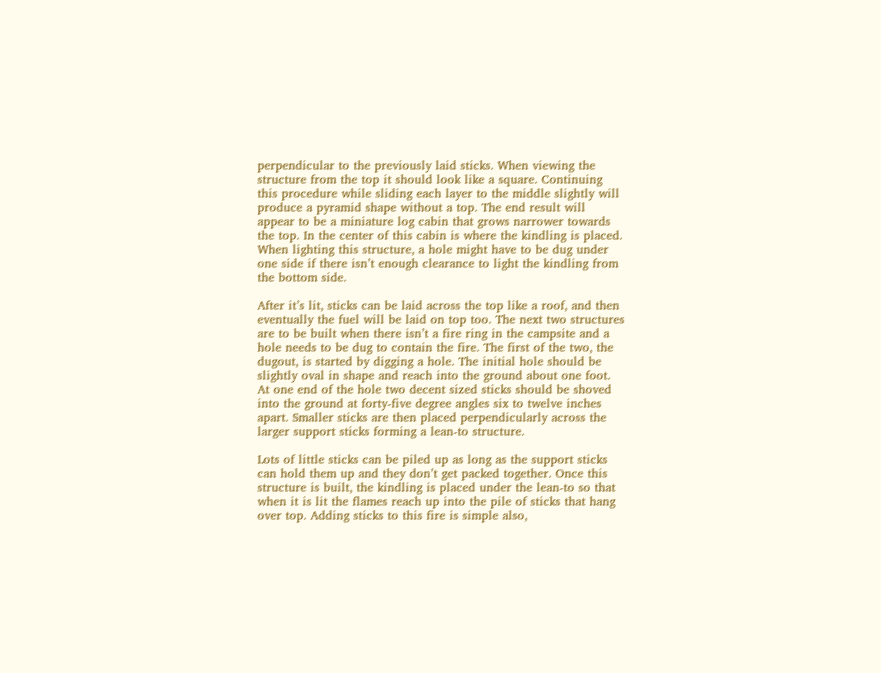perpendicular to the previously laid sticks. When viewing the structure from the top it should look like a square. Continuing this procedure while sliding each layer to the middle slightly will produce a pyramid shape without a top. The end result will appear to be a miniature log cabin that grows narrower towards the top. In the center of this cabin is where the kindling is placed. When lighting this structure, a hole might have to be dug under one side if there isn’t enough clearance to light the kindling from the bottom side.

After it’s lit, sticks can be laid across the top like a roof, and then eventually the fuel will be laid on top too. The next two structures are to be built when there isn’t a fire ring in the campsite and a hole needs to be dug to contain the fire. The first of the two, the dugout, is started by digging a hole. The initial hole should be slightly oval in shape and reach into the ground about one foot. At one end of the hole two decent sized sticks should be shoved into the ground at forty-five degree angles six to twelve inches apart. Smaller sticks are then placed perpendicularly across the larger support sticks forming a lean-to structure.

Lots of little sticks can be piled up as long as the support sticks can hold them up and they don’t get packed together. Once this structure is built, the kindling is placed under the lean-to so that when it is lit the flames reach up into the pile of sticks that hang over top. Adding sticks to this fire is simple also,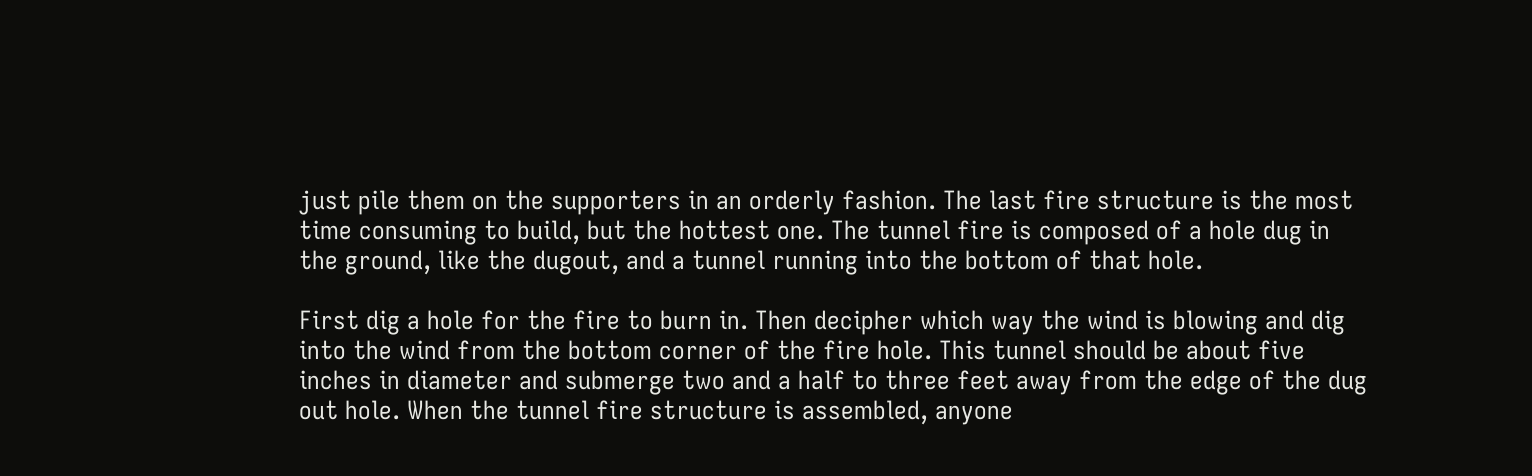just pile them on the supporters in an orderly fashion. The last fire structure is the most time consuming to build, but the hottest one. The tunnel fire is composed of a hole dug in the ground, like the dugout, and a tunnel running into the bottom of that hole.

First dig a hole for the fire to burn in. Then decipher which way the wind is blowing and dig into the wind from the bottom corner of the fire hole. This tunnel should be about five inches in diameter and submerge two and a half to three feet away from the edge of the dug out hole. When the tunnel fire structure is assembled, anyone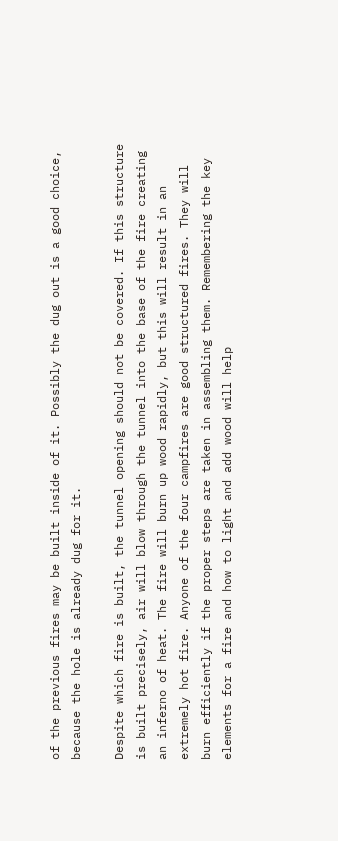of the previous fires may be built inside of it. Possibly the dug out is a good choice, because the hole is already dug for it.

Despite which fire is built, the tunnel opening should not be covered. If this structure is built precisely, air will blow through the tunnel into the base of the fire creating an inferno of heat. The fire will burn up wood rapidly, but this will result in an extremely hot fire. Anyone of the four campfires are good structured fires. They will burn efficiently if the proper steps are taken in assembling them. Remembering the key elements for a fire and how to light and add wood will help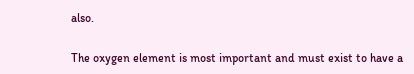also.

The oxygen element is most important and must exist to have a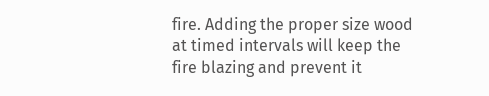fire. Adding the proper size wood at timed intervals will keep the fire blazing and prevent it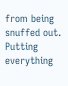from being snuffed out. Putting everything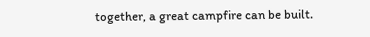together, a great campfire can be built.